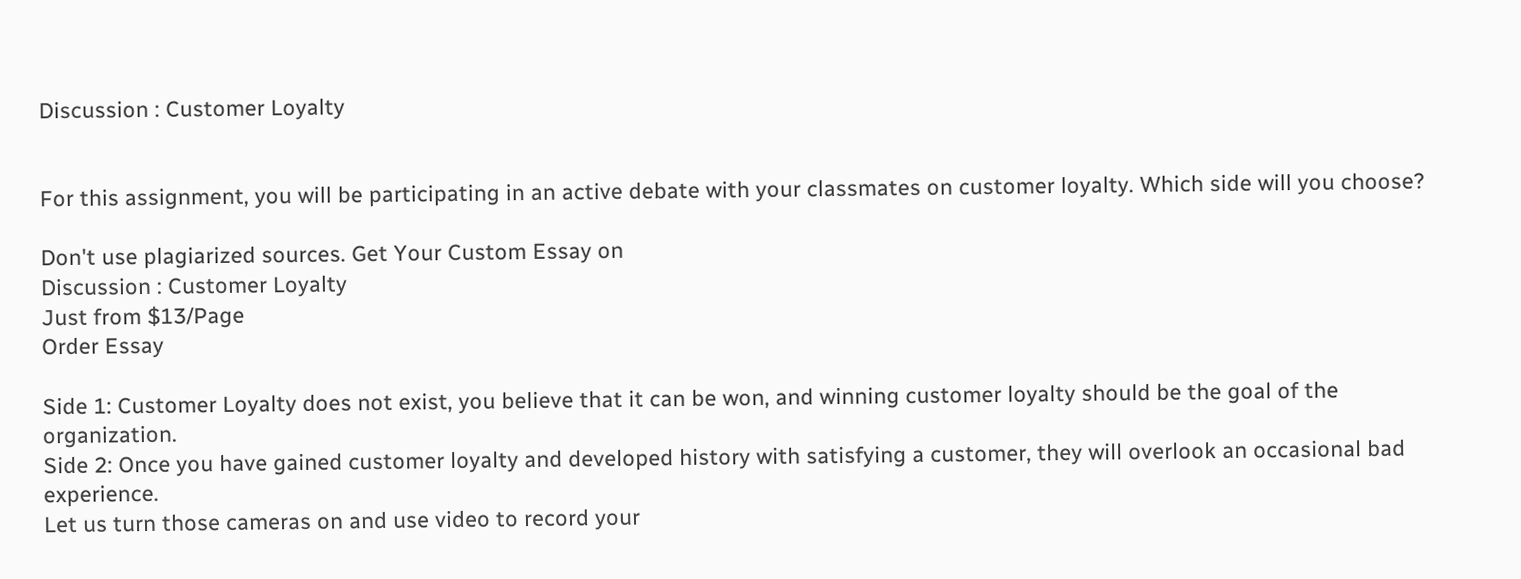Discussion : Customer Loyalty


For this assignment, you will be participating in an active debate with your classmates on customer loyalty. Which side will you choose?

Don't use plagiarized sources. Get Your Custom Essay on
Discussion : Customer Loyalty
Just from $13/Page
Order Essay

Side 1: Customer Loyalty does not exist, you believe that it can be won, and winning customer loyalty should be the goal of the organization.
Side 2: Once you have gained customer loyalty and developed history with satisfying a customer, they will overlook an occasional bad experience.
Let us turn those cameras on and use video to record your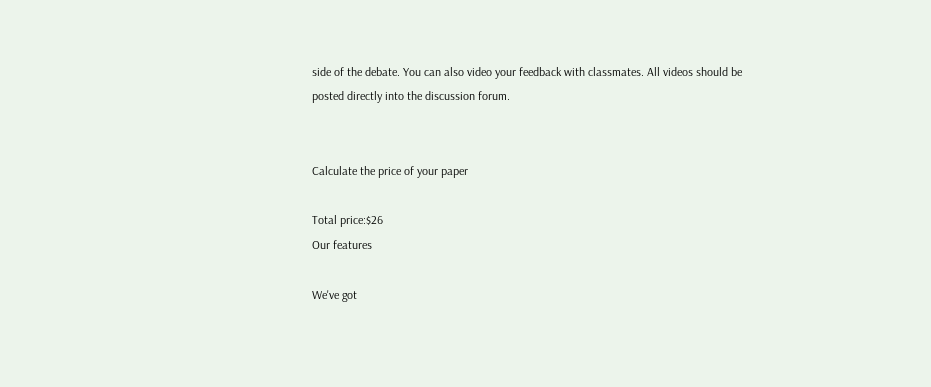side of the debate. You can also video your feedback with classmates. All videos should be posted directly into the discussion forum.


Calculate the price of your paper

Total price:$26
Our features

We've got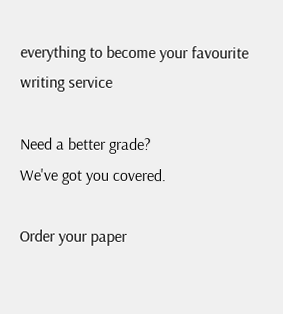everything to become your favourite writing service

Need a better grade?
We've got you covered.

Order your paper